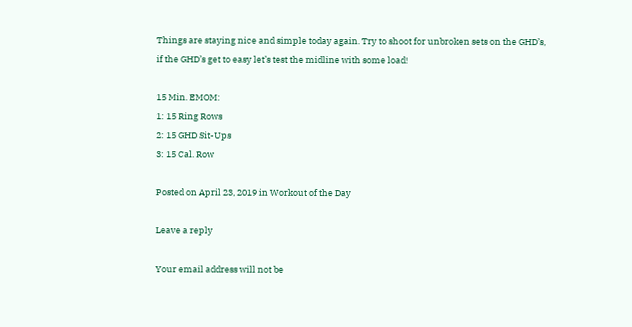Things are staying nice and simple today again. Try to shoot for unbroken sets on the GHD’s, if the GHD’s get to easy let’s test the midline with some load!

15 Min. EMOM:
1: 15 Ring Rows
2: 15 GHD Sit-Ups
3: 15 Cal. Row

Posted on April 23, 2019 in Workout of the Day

Leave a reply

Your email address will not be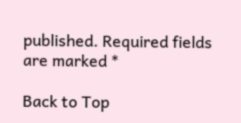published. Required fields are marked *

Back to Top